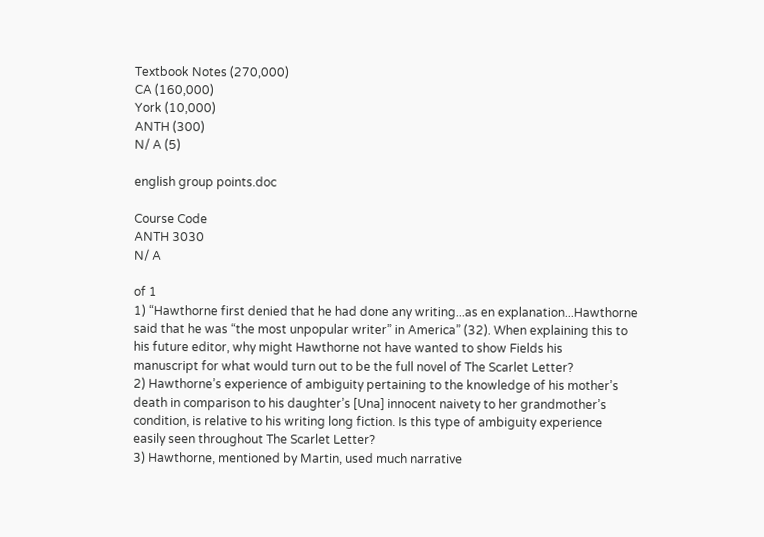Textbook Notes (270,000)
CA (160,000)
York (10,000)
ANTH (300)
N/ A (5)

english group points.doc

Course Code
ANTH 3030
N/ A

of 1
1) “Hawthorne first denied that he had done any writing...as en explanation...Hawthorne
said that he was “the most unpopular writer” in America” (32). When explaining this to
his future editor, why might Hawthorne not have wanted to show Fields his
manuscript for what would turn out to be the full novel of The Scarlet Letter?
2) Hawthorne’s experience of ambiguity pertaining to the knowledge of his mother’s
death in comparison to his daughter’s [Una] innocent naivety to her grandmother’s
condition, is relative to his writing long fiction. Is this type of ambiguity experience
easily seen throughout The Scarlet Letter?
3) Hawthorne, mentioned by Martin, used much narrative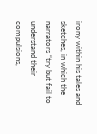irony within his tales and
sketches, in which the narrators “try but fail to understand their compulsions,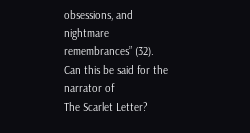obsessions, and nightmare remembrances” (32). Can this be said for the narrator of
The Scarlet Letter?